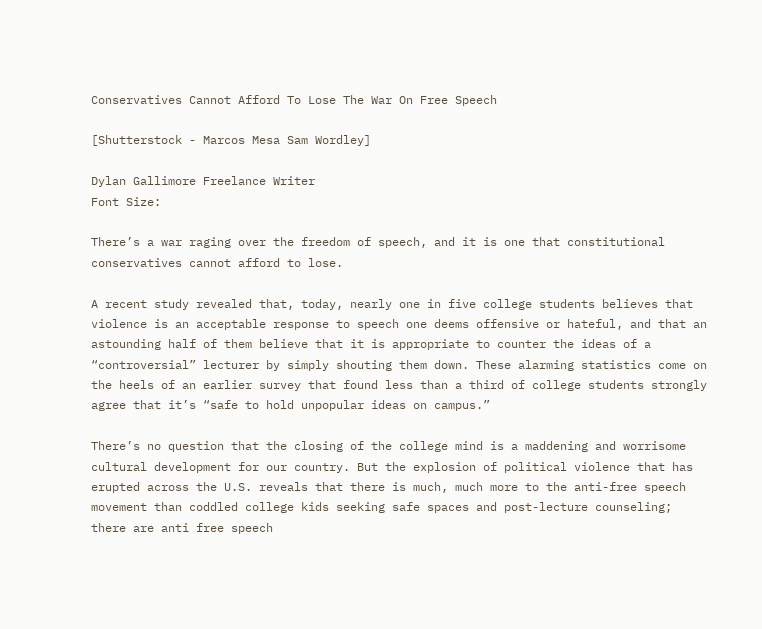Conservatives Cannot Afford To Lose The War On Free Speech

[Shutterstock - Marcos Mesa Sam Wordley]

Dylan Gallimore Freelance Writer
Font Size:

There’s a war raging over the freedom of speech, and it is one that constitutional conservatives cannot afford to lose.

A recent study revealed that, today, nearly one in five college students believes that violence is an acceptable response to speech one deems offensive or hateful, and that an astounding half of them believe that it is appropriate to counter the ideas of a “controversial” lecturer by simply shouting them down. These alarming statistics come on the heels of an earlier survey that found less than a third of college students strongly agree that it’s “safe to hold unpopular ideas on campus.”

There’s no question that the closing of the college mind is a maddening and worrisome cultural development for our country. But the explosion of political violence that has erupted across the U.S. reveals that there is much, much more to the anti-free speech movement than coddled college kids seeking safe spaces and post-lecture counseling; there are anti free speech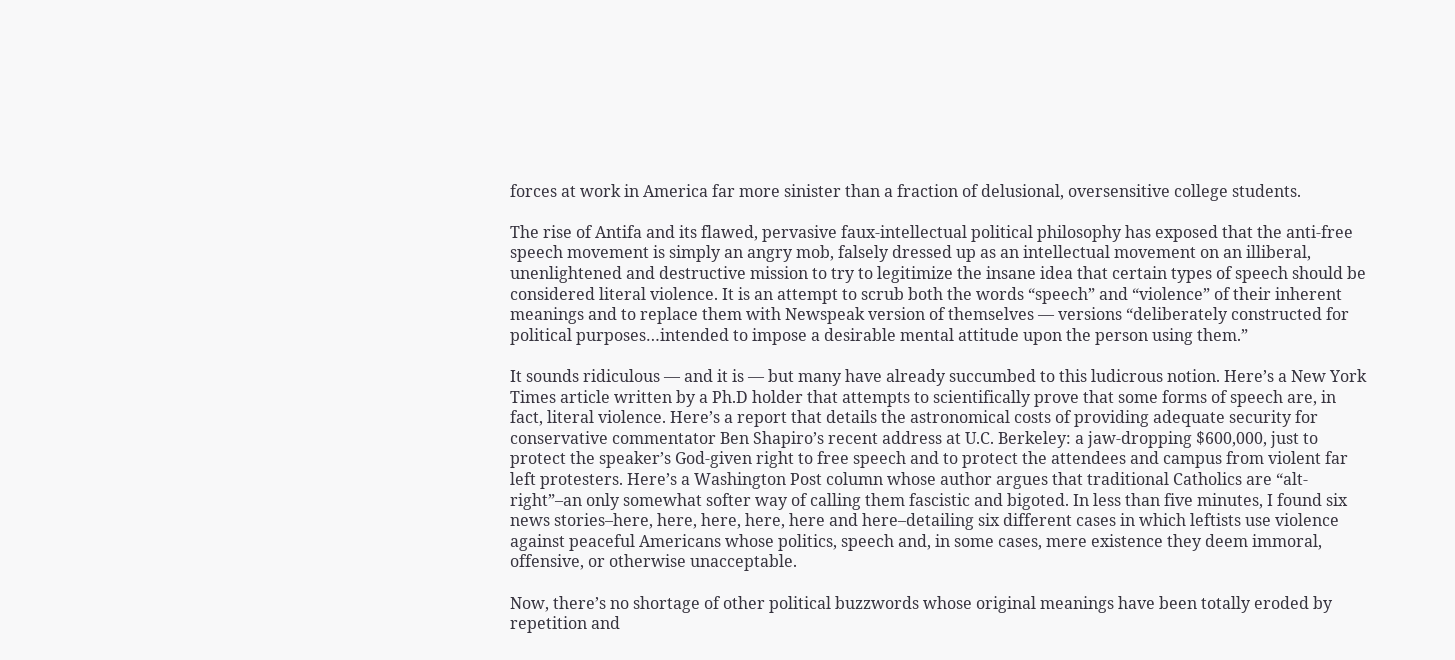forces at work in America far more sinister than a fraction of delusional, oversensitive college students.

The rise of Antifa and its flawed, pervasive faux-intellectual political philosophy has exposed that the anti-free speech movement is simply an angry mob, falsely dressed up as an intellectual movement on an illiberal, unenlightened and destructive mission to try to legitimize the insane idea that certain types of speech should be considered literal violence. It is an attempt to scrub both the words “speech” and “violence” of their inherent meanings and to replace them with Newspeak version of themselves — versions “deliberately constructed for political purposes…intended to impose a desirable mental attitude upon the person using them.”

It sounds ridiculous — and it is — but many have already succumbed to this ludicrous notion. Here’s a New York Times article written by a Ph.D holder that attempts to scientifically prove that some forms of speech are, in fact, literal violence. Here’s a report that details the astronomical costs of providing adequate security for conservative commentator Ben Shapiro’s recent address at U.C. Berkeley: a jaw-dropping $600,000, just to protect the speaker’s God-given right to free speech and to protect the attendees and campus from violent far left protesters. Here’s a Washington Post column whose author argues that traditional Catholics are “alt-right”–an only somewhat softer way of calling them fascistic and bigoted. In less than five minutes, I found six news stories–here, here, here, here, here and here–detailing six different cases in which leftists use violence against peaceful Americans whose politics, speech and, in some cases, mere existence they deem immoral, offensive, or otherwise unacceptable.

Now, there’s no shortage of other political buzzwords whose original meanings have been totally eroded by repetition and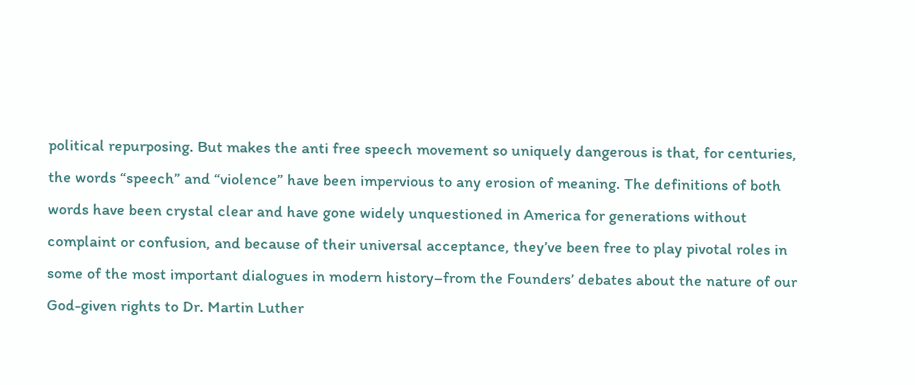political repurposing. But makes the anti free speech movement so uniquely dangerous is that, for centuries, the words “speech” and “violence” have been impervious to any erosion of meaning. The definitions of both words have been crystal clear and have gone widely unquestioned in America for generations without complaint or confusion, and because of their universal acceptance, they’ve been free to play pivotal roles in some of the most important dialogues in modern history–from the Founders’ debates about the nature of our God-given rights to Dr. Martin Luther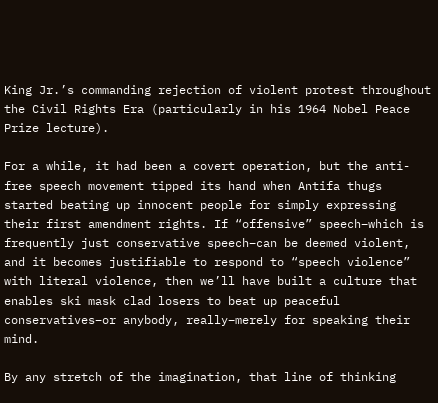King Jr.’s commanding rejection of violent protest throughout the Civil Rights Era (particularly in his 1964 Nobel Peace Prize lecture).

For a while, it had been a covert operation, but the anti-free speech movement tipped its hand when Antifa thugs started beating up innocent people for simply expressing their first amendment rights. If “offensive” speech–which is frequently just conservative speech–can be deemed violent, and it becomes justifiable to respond to “speech violence” with literal violence, then we’ll have built a culture that enables ski mask clad losers to beat up peaceful conservatives–or anybody, really–merely for speaking their mind.

By any stretch of the imagination, that line of thinking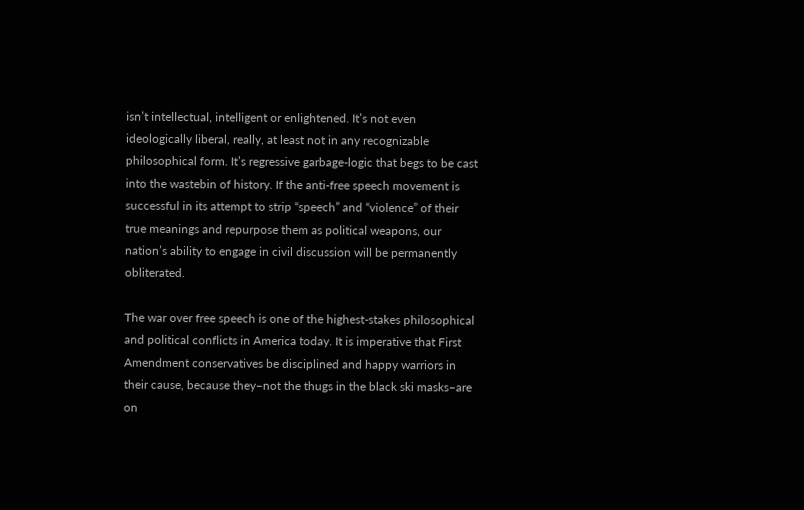isn’t intellectual, intelligent or enlightened. It’s not even ideologically liberal, really, at least not in any recognizable philosophical form. It’s regressive garbage-logic that begs to be cast into the wastebin of history. If the anti-free speech movement is successful in its attempt to strip “speech” and “violence” of their true meanings and repurpose them as political weapons, our nation’s ability to engage in civil discussion will be permanently obliterated.

The war over free speech is one of the highest-stakes philosophical and political conflicts in America today. It is imperative that First Amendment conservatives be disciplined and happy warriors in their cause, because they–not the thugs in the black ski masks–are on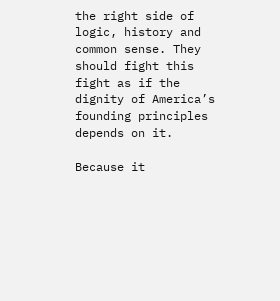the right side of logic, history and common sense. They should fight this fight as if the dignity of America’s founding principles depends on it.

Because it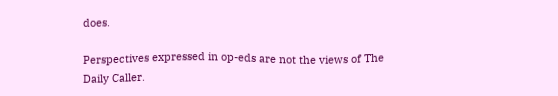does.

Perspectives expressed in op-eds are not the views of The Daily Caller.